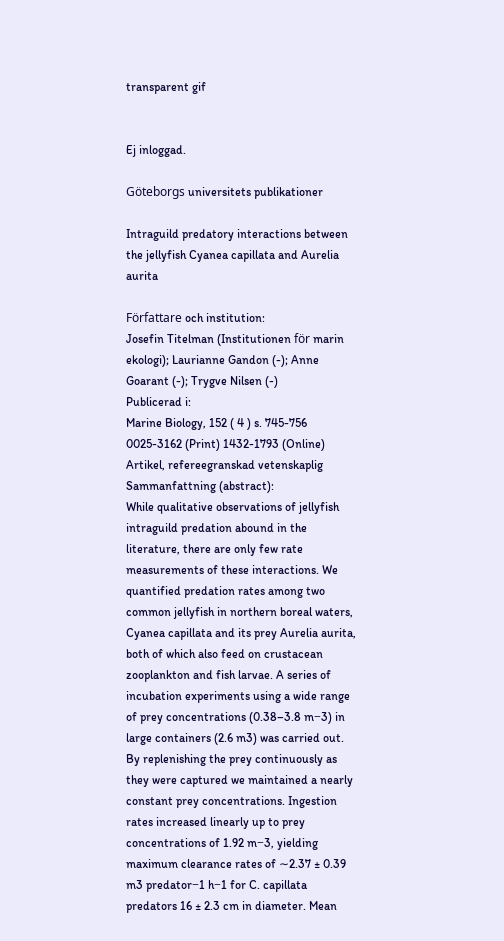transparent gif


Ej inloggad.

Göteborgs universitets publikationer

Intraguild predatory interactions between the jellyfish Cyanea capillata and Aurelia aurita

Författare och institution:
Josefin Titelman (Institutionen för marin ekologi); Laurianne Gandon (-); Anne Goarant (-); Trygve Nilsen (-)
Publicerad i:
Marine Biology, 152 ( 4 ) s. 745-756
0025-3162 (Print) 1432-1793 (Online)
Artikel, refereegranskad vetenskaplig
Sammanfattning (abstract):
While qualitative observations of jellyfish intraguild predation abound in the literature, there are only few rate measurements of these interactions. We quantified predation rates among two common jellyfish in northern boreal waters, Cyanea capillata and its prey Aurelia aurita, both of which also feed on crustacean zooplankton and fish larvae. A series of incubation experiments using a wide range of prey concentrations (0.38–3.8 m−3) in large containers (2.6 m3) was carried out. By replenishing the prey continuously as they were captured we maintained a nearly constant prey concentrations. Ingestion rates increased linearly up to prey concentrations of 1.92 m−3, yielding maximum clearance rates of ∼2.37 ± 0.39 m3 predator−1 h−1 for C. capillata predators 16 ± 2.3 cm in diameter. Mean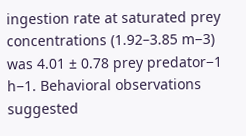ingestion rate at saturated prey concentrations (1.92–3.85 m−3) was 4.01 ± 0.78 prey predator−1 h−1. Behavioral observations suggested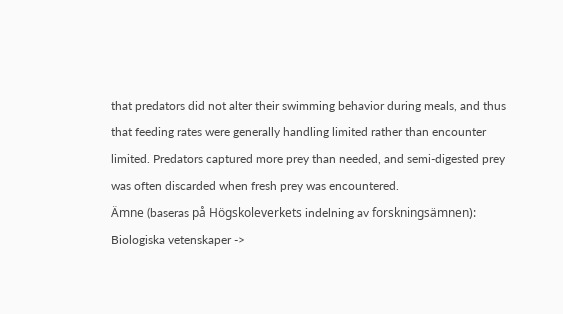that predators did not alter their swimming behavior during meals, and thus that feeding rates were generally handling limited rather than encounter limited. Predators captured more prey than needed, and semi-digested prey was often discarded when fresh prey was encountered.
Ämne (baseras på Högskoleverkets indelning av forskningsämnen):
Biologiska vetenskaper ->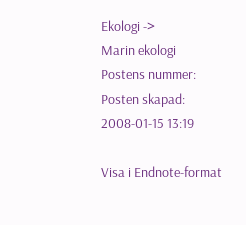Ekologi ->
Marin ekologi
Postens nummer:
Posten skapad:
2008-01-15 13:19

Visa i Endnote-format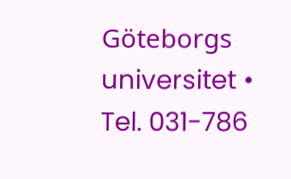Göteborgs universitet • Tel. 031-786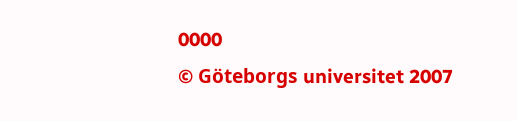0000
© Göteborgs universitet 2007